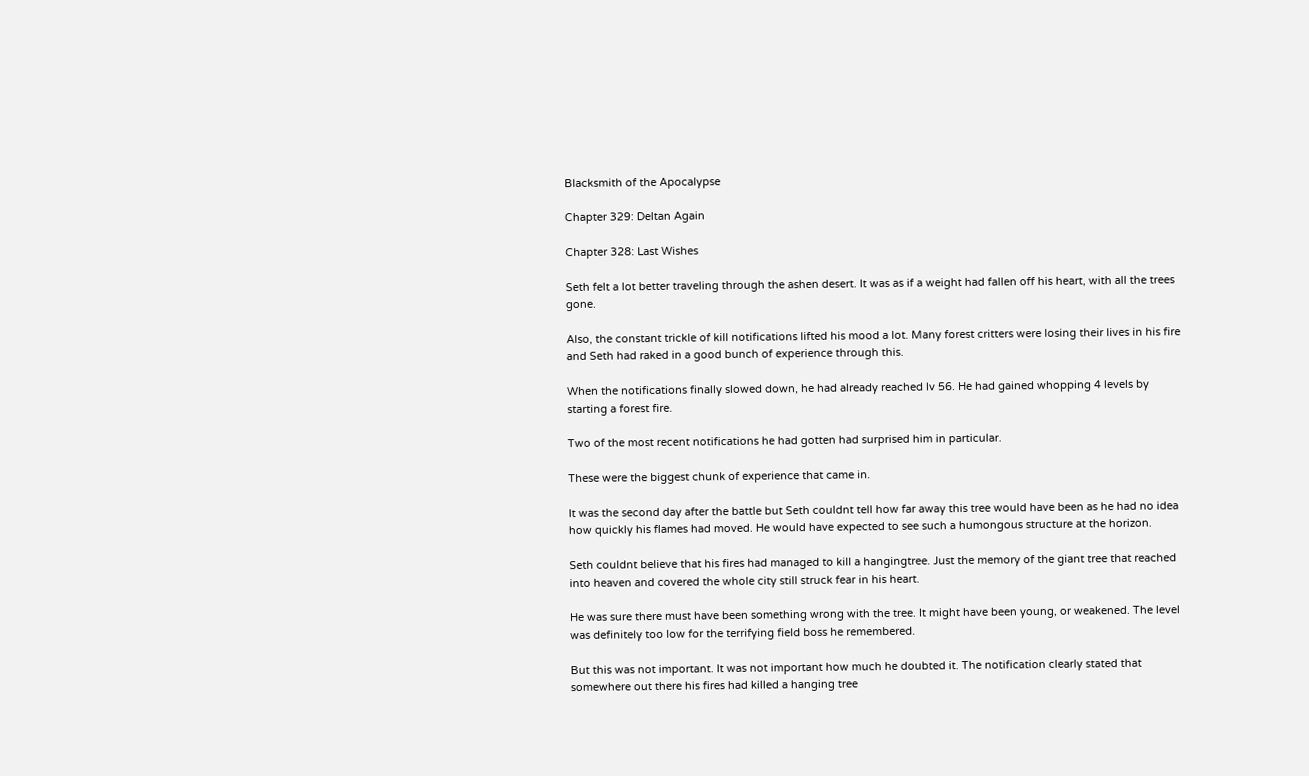Blacksmith of the Apocalypse

Chapter 329: Deltan Again

Chapter 328: Last Wishes

Seth felt a lot better traveling through the ashen desert. It was as if a weight had fallen off his heart, with all the trees gone.

Also, the constant trickle of kill notifications lifted his mood a lot. Many forest critters were losing their lives in his fire and Seth had raked in a good bunch of experience through this.

When the notifications finally slowed down, he had already reached lv 56. He had gained whopping 4 levels by starting a forest fire.

Two of the most recent notifications he had gotten had surprised him in particular.

These were the biggest chunk of experience that came in.

It was the second day after the battle but Seth couldnt tell how far away this tree would have been as he had no idea how quickly his flames had moved. He would have expected to see such a humongous structure at the horizon.

Seth couldnt believe that his fires had managed to kill a hangingtree. Just the memory of the giant tree that reached into heaven and covered the whole city still struck fear in his heart.

He was sure there must have been something wrong with the tree. It might have been young, or weakened. The level was definitely too low for the terrifying field boss he remembered.

But this was not important. It was not important how much he doubted it. The notification clearly stated that somewhere out there his fires had killed a hanging tree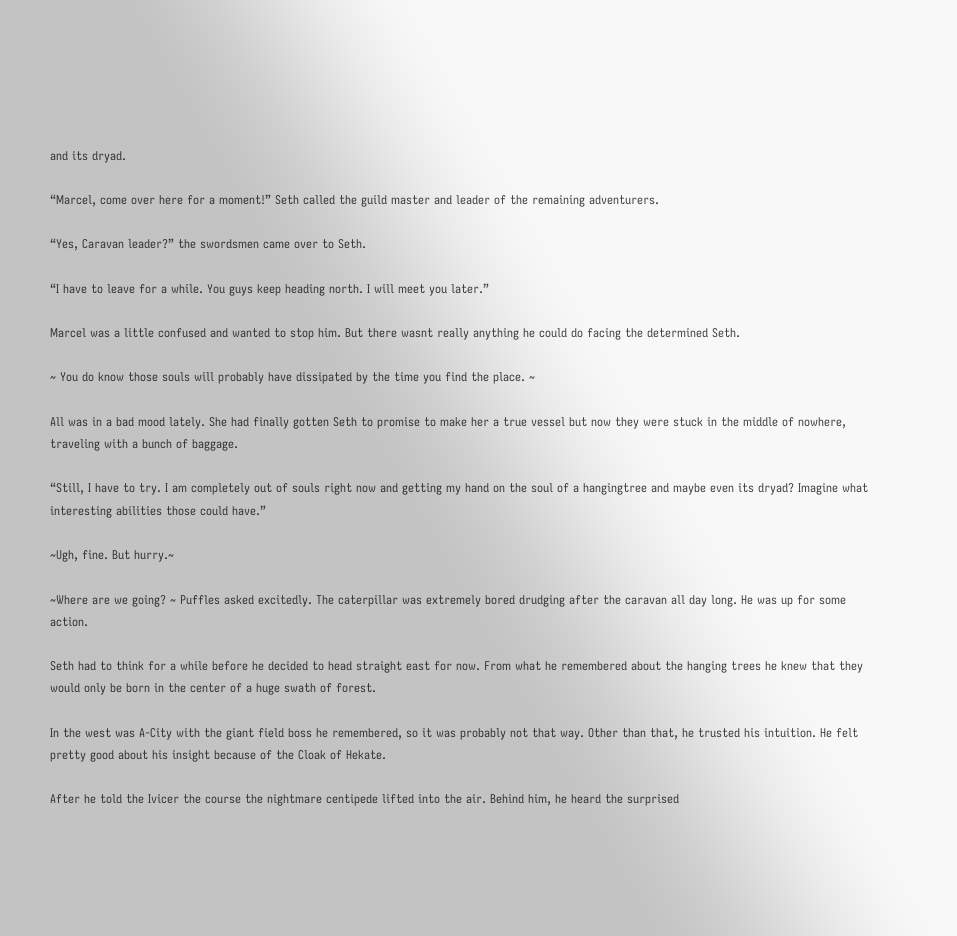and its dryad.

“Marcel, come over here for a moment!” Seth called the guild master and leader of the remaining adventurers.

“Yes, Caravan leader?” the swordsmen came over to Seth.

“I have to leave for a while. You guys keep heading north. I will meet you later.”

Marcel was a little confused and wanted to stop him. But there wasnt really anything he could do facing the determined Seth.

~ You do know those souls will probably have dissipated by the time you find the place. ~

All was in a bad mood lately. She had finally gotten Seth to promise to make her a true vessel but now they were stuck in the middle of nowhere, traveling with a bunch of baggage.

“Still, I have to try. I am completely out of souls right now and getting my hand on the soul of a hangingtree and maybe even its dryad? Imagine what interesting abilities those could have.”

~Ugh, fine. But hurry.~

~Where are we going? ~ Puffles asked excitedly. The caterpillar was extremely bored drudging after the caravan all day long. He was up for some action.

Seth had to think for a while before he decided to head straight east for now. From what he remembered about the hanging trees he knew that they would only be born in the center of a huge swath of forest.

In the west was A-City with the giant field boss he remembered, so it was probably not that way. Other than that, he trusted his intuition. He felt pretty good about his insight because of the Cloak of Hekate.

After he told the Ivicer the course the nightmare centipede lifted into the air. Behind him, he heard the surprised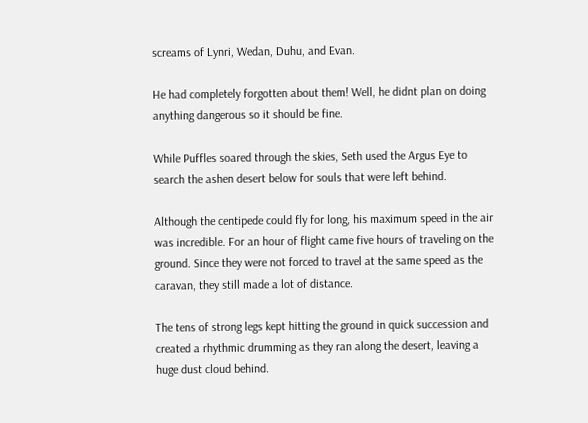screams of Lynri, Wedan, Duhu, and Evan.

He had completely forgotten about them! Well, he didnt plan on doing anything dangerous so it should be fine.

While Puffles soared through the skies, Seth used the Argus Eye to search the ashen desert below for souls that were left behind.

Although the centipede could fly for long, his maximum speed in the air was incredible. For an hour of flight came five hours of traveling on the ground. Since they were not forced to travel at the same speed as the caravan, they still made a lot of distance.

The tens of strong legs kept hitting the ground in quick succession and created a rhythmic drumming as they ran along the desert, leaving a huge dust cloud behind.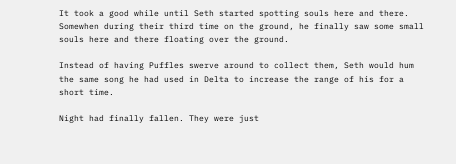It took a good while until Seth started spotting souls here and there. Somewhen during their third time on the ground, he finally saw some small souls here and there floating over the ground.

Instead of having Puffles swerve around to collect them, Seth would hum the same song he had used in Delta to increase the range of his for a short time.

Night had finally fallen. They were just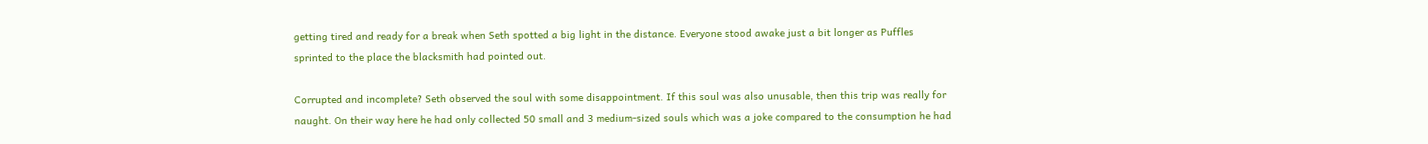getting tired and ready for a break when Seth spotted a big light in the distance. Everyone stood awake just a bit longer as Puffles sprinted to the place the blacksmith had pointed out.

Corrupted and incomplete? Seth observed the soul with some disappointment. If this soul was also unusable, then this trip was really for naught. On their way here he had only collected 50 small and 3 medium-sized souls which was a joke compared to the consumption he had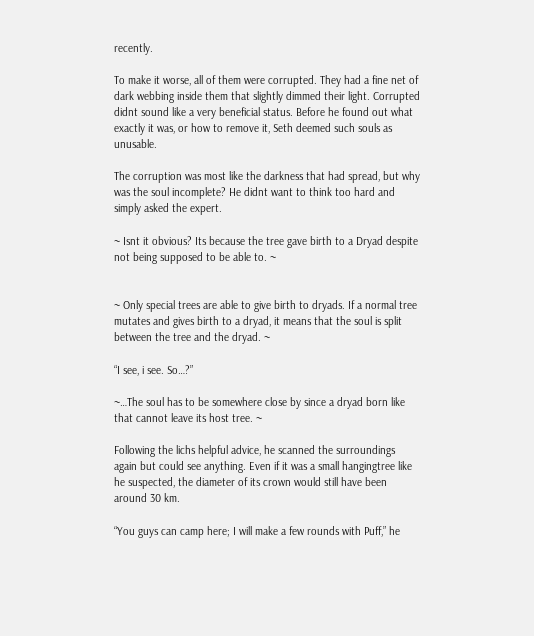recently.

To make it worse, all of them were corrupted. They had a fine net of dark webbing inside them that slightly dimmed their light. Corrupted didnt sound like a very beneficial status. Before he found out what exactly it was, or how to remove it, Seth deemed such souls as unusable.

The corruption was most like the darkness that had spread, but why was the soul incomplete? He didnt want to think too hard and simply asked the expert.

~ Isnt it obvious? Its because the tree gave birth to a Dryad despite not being supposed to be able to. ~


~ Only special trees are able to give birth to dryads. If a normal tree mutates and gives birth to a dryad, it means that the soul is split between the tree and the dryad. ~

“I see, i see. So…?”

~…The soul has to be somewhere close by since a dryad born like that cannot leave its host tree. ~

Following the lichs helpful advice, he scanned the surroundings again but could see anything. Even if it was a small hangingtree like he suspected, the diameter of its crown would still have been around 30 km.

“You guys can camp here; I will make a few rounds with Puff,” he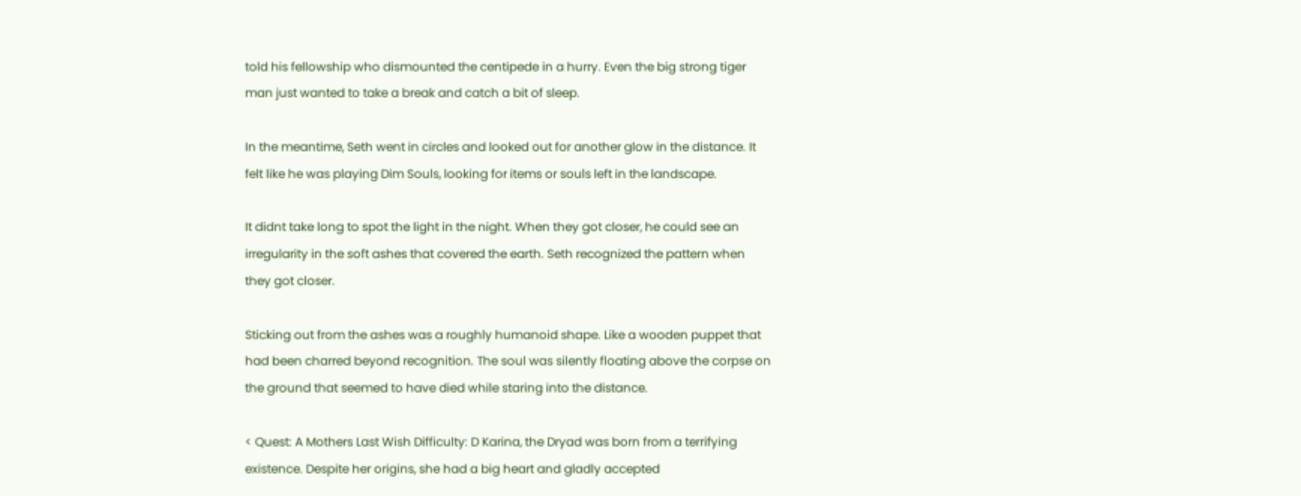told his fellowship who dismounted the centipede in a hurry. Even the big strong tiger man just wanted to take a break and catch a bit of sleep.

In the meantime, Seth went in circles and looked out for another glow in the distance. It felt like he was playing Dim Souls, looking for items or souls left in the landscape.

It didnt take long to spot the light in the night. When they got closer, he could see an irregularity in the soft ashes that covered the earth. Seth recognized the pattern when they got closer.

Sticking out from the ashes was a roughly humanoid shape. Like a wooden puppet that had been charred beyond recognition. The soul was silently floating above the corpse on the ground that seemed to have died while staring into the distance.

< Quest: A Mothers Last Wish Difficulty: D Karina, the Dryad was born from a terrifying existence. Despite her origins, she had a big heart and gladly accepted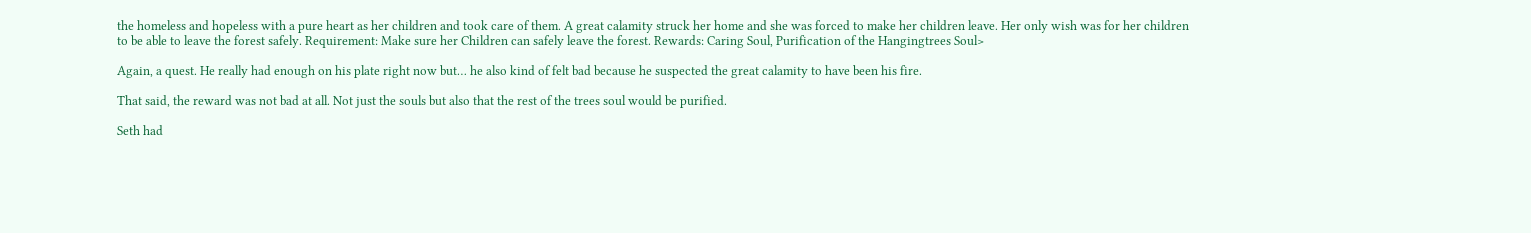the homeless and hopeless with a pure heart as her children and took care of them. A great calamity struck her home and she was forced to make her children leave. Her only wish was for her children to be able to leave the forest safely. Requirement: Make sure her Children can safely leave the forest. Rewards: Caring Soul, Purification of the Hangingtrees Soul>

Again, a quest. He really had enough on his plate right now but… he also kind of felt bad because he suspected the great calamity to have been his fire.

That said, the reward was not bad at all. Not just the souls but also that the rest of the trees soul would be purified.

Seth had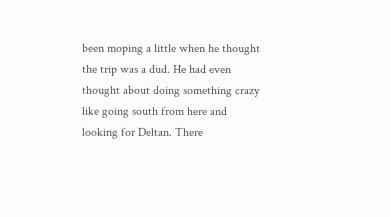been moping a little when he thought the trip was a dud. He had even thought about doing something crazy like going south from here and looking for Deltan. There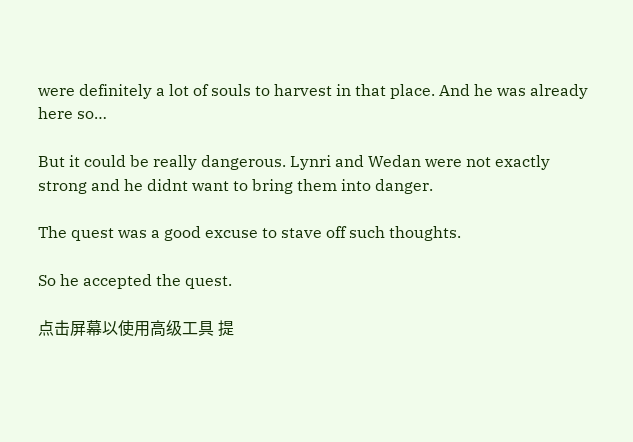were definitely a lot of souls to harvest in that place. And he was already here so…

But it could be really dangerous. Lynri and Wedan were not exactly strong and he didnt want to bring them into danger.

The quest was a good excuse to stave off such thoughts.

So he accepted the quest.

点击屏幕以使用高级工具 提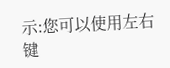示:您可以使用左右键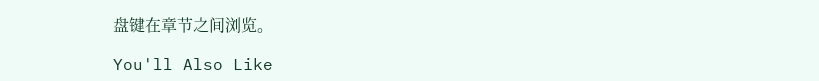盘键在章节之间浏览。

You'll Also Like